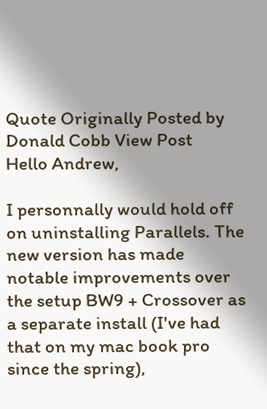Quote Originally Posted by Donald Cobb View Post
Hello Andrew,

I personnally would hold off on uninstalling Parallels. The new version has made notable improvements over the setup BW9 + Crossover as a separate install (I've had that on my mac book pro since the spring),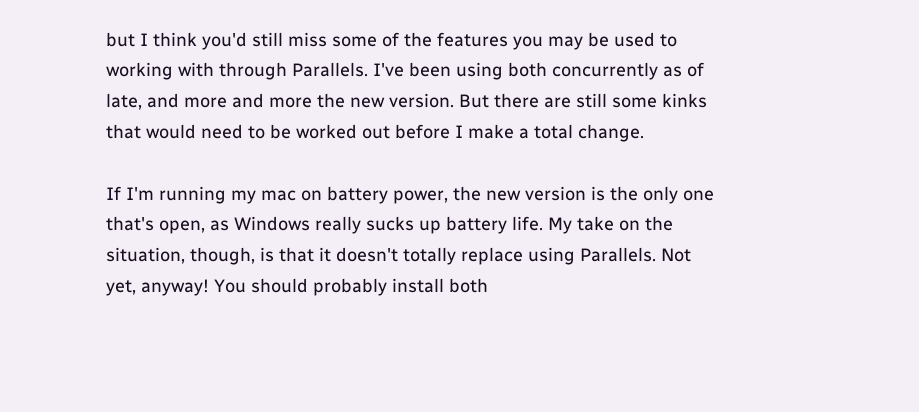but I think you'd still miss some of the features you may be used to working with through Parallels. I've been using both concurrently as of late, and more and more the new version. But there are still some kinks that would need to be worked out before I make a total change.

If I'm running my mac on battery power, the new version is the only one that's open, as Windows really sucks up battery life. My take on the situation, though, is that it doesn't totally replace using Parallels. Not yet, anyway! You should probably install both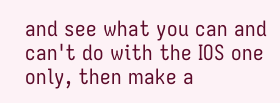and see what you can and can't do with the IOS one only, then make a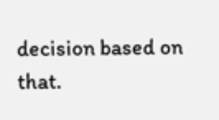decision based on that.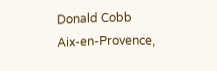Donald Cobb
Aix-en-Provence,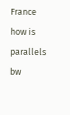France
how is parallels bw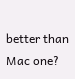better than Mac one?